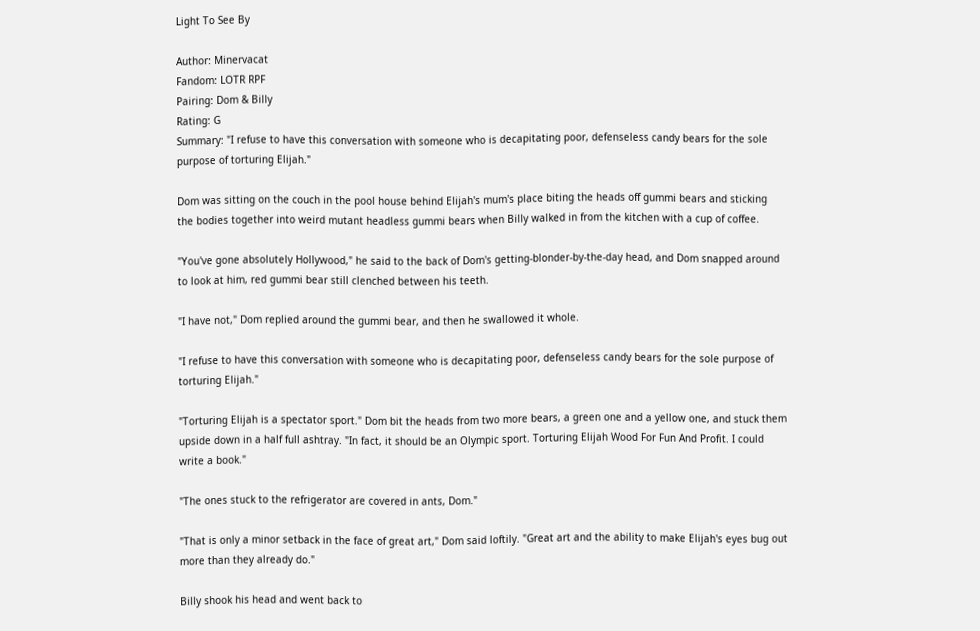Light To See By

Author: Minervacat
Fandom: LOTR RPF
Pairing: Dom & Billy
Rating: G
Summary: "I refuse to have this conversation with someone who is decapitating poor, defenseless candy bears for the sole purpose of torturing Elijah."

Dom was sitting on the couch in the pool house behind Elijah's mum's place biting the heads off gummi bears and sticking the bodies together into weird mutant headless gummi bears when Billy walked in from the kitchen with a cup of coffee.

"You've gone absolutely Hollywood," he said to the back of Dom's getting-blonder-by-the-day head, and Dom snapped around to look at him, red gummi bear still clenched between his teeth.

"I have not," Dom replied around the gummi bear, and then he swallowed it whole.

"I refuse to have this conversation with someone who is decapitating poor, defenseless candy bears for the sole purpose of torturing Elijah."

"Torturing Elijah is a spectator sport." Dom bit the heads from two more bears, a green one and a yellow one, and stuck them upside down in a half full ashtray. "In fact, it should be an Olympic sport. Torturing Elijah Wood For Fun And Profit. I could write a book."

"The ones stuck to the refrigerator are covered in ants, Dom."

"That is only a minor setback in the face of great art," Dom said loftily. "Great art and the ability to make Elijah's eyes bug out more than they already do."

Billy shook his head and went back to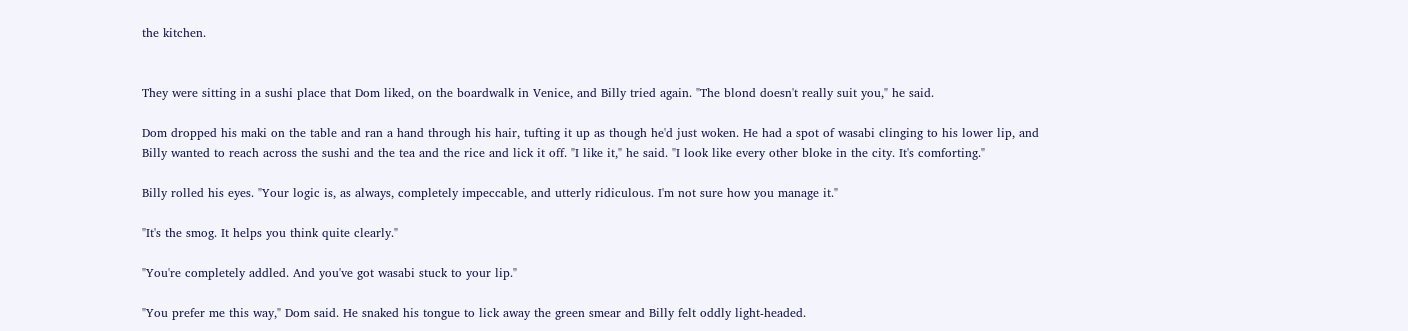the kitchen.


They were sitting in a sushi place that Dom liked, on the boardwalk in Venice, and Billy tried again. "The blond doesn't really suit you," he said.

Dom dropped his maki on the table and ran a hand through his hair, tufting it up as though he'd just woken. He had a spot of wasabi clinging to his lower lip, and Billy wanted to reach across the sushi and the tea and the rice and lick it off. "I like it," he said. "I look like every other bloke in the city. It's comforting."

Billy rolled his eyes. "Your logic is, as always, completely impeccable, and utterly ridiculous. I'm not sure how you manage it."

"It's the smog. It helps you think quite clearly."

"You're completely addled. And you've got wasabi stuck to your lip."

"You prefer me this way," Dom said. He snaked his tongue to lick away the green smear and Billy felt oddly light-headed.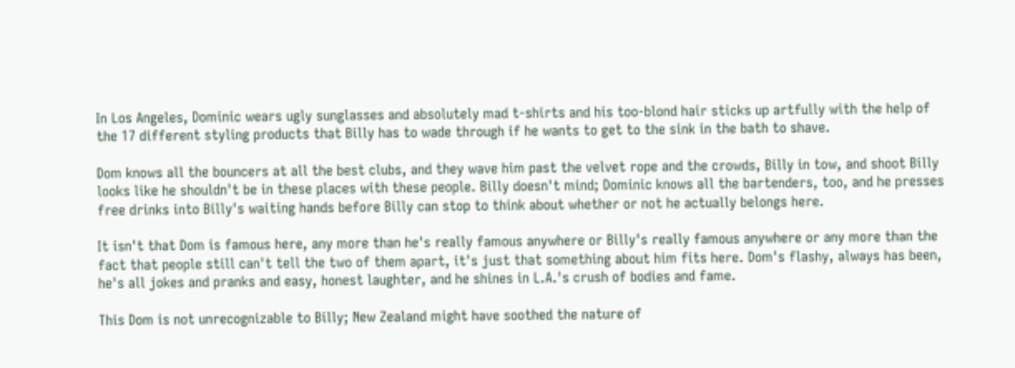In Los Angeles, Dominic wears ugly sunglasses and absolutely mad t-shirts and his too-blond hair sticks up artfully with the help of the 17 different styling products that Billy has to wade through if he wants to get to the sink in the bath to shave.

Dom knows all the bouncers at all the best clubs, and they wave him past the velvet rope and the crowds, Billy in tow, and shoot Billy looks like he shouldn't be in these places with these people. Billy doesn't mind; Dominic knows all the bartenders, too, and he presses free drinks into Billy's waiting hands before Billy can stop to think about whether or not he actually belongs here.

It isn't that Dom is famous here, any more than he's really famous anywhere or Billy's really famous anywhere or any more than the fact that people still can't tell the two of them apart, it's just that something about him fits here. Dom's flashy, always has been, he's all jokes and pranks and easy, honest laughter, and he shines in L.A.'s crush of bodies and fame.

This Dom is not unrecognizable to Billy; New Zealand might have soothed the nature of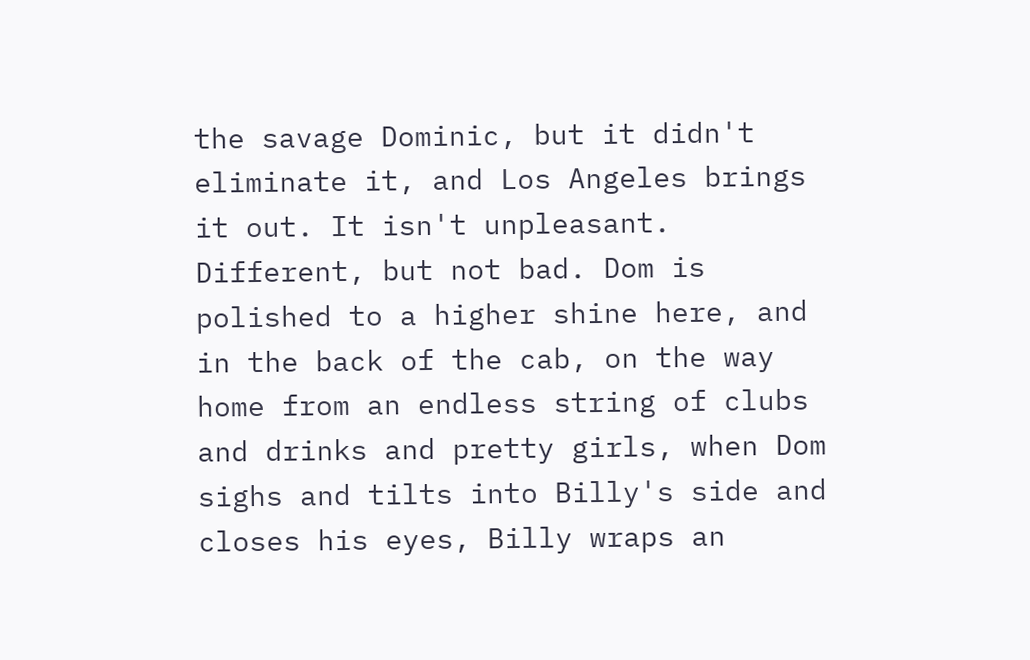the savage Dominic, but it didn't eliminate it, and Los Angeles brings it out. It isn't unpleasant. Different, but not bad. Dom is polished to a higher shine here, and in the back of the cab, on the way home from an endless string of clubs and drinks and pretty girls, when Dom sighs and tilts into Billy's side and closes his eyes, Billy wraps an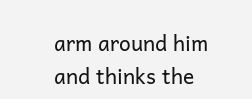arm around him and thinks the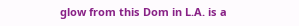glow from this Dom in L.A. is a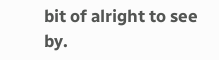bit of alright to see by.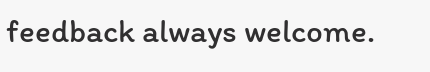feedback always welcome.